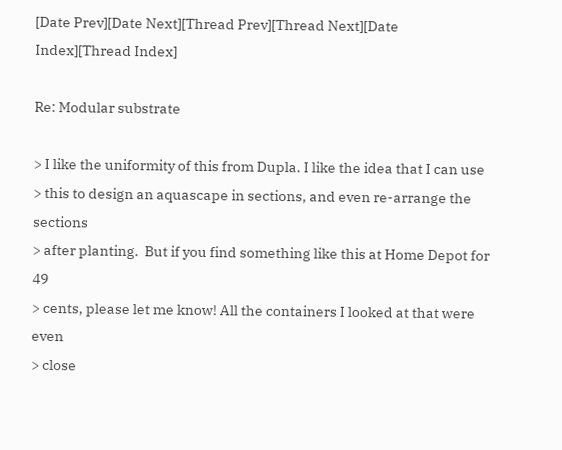[Date Prev][Date Next][Thread Prev][Thread Next][Date Index][Thread Index]

Re: Modular substrate

> I like the uniformity of this from Dupla. I like the idea that I can use
> this to design an aquascape in sections, and even re-arrange the sections
> after planting.  But if you find something like this at Home Depot for 49
> cents, please let me know! All the containers I looked at that were even
> close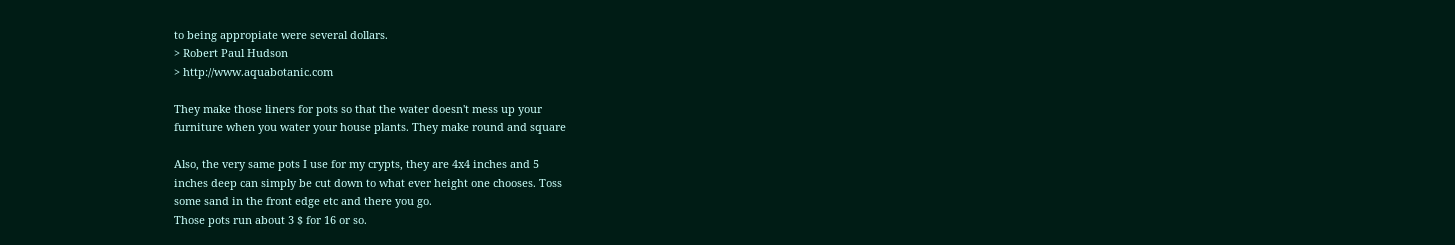to being appropiate were several dollars.
> Robert Paul Hudson
> http://www.aquabotanic.com

They make those liners for pots so that the water doesn't mess up your
furniture when you water your house plants. They make round and square

Also, the very same pots I use for my crypts, they are 4x4 inches and 5
inches deep can simply be cut down to what ever height one chooses. Toss
some sand in the front edge etc and there you go.
Those pots run about 3 $ for 16 or so.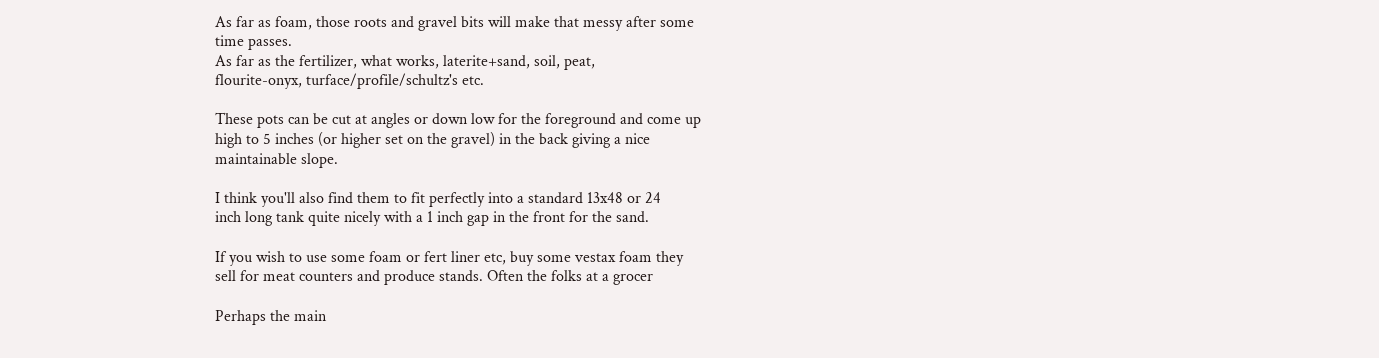As far as foam, those roots and gravel bits will make that messy after some
time passes.
As far as the fertilizer, what works, laterite+sand, soil, peat,
flourite-onyx, turface/profile/schultz's etc.

These pots can be cut at angles or down low for the foreground and come up
high to 5 inches (or higher set on the gravel) in the back giving a nice
maintainable slope.

I think you'll also find them to fit perfectly into a standard 13x48 or 24
inch long tank quite nicely with a 1 inch gap in the front for the sand.

If you wish to use some foam or fert liner etc, buy some vestax foam they
sell for meat counters and produce stands. Often the folks at a grocer

Perhaps the main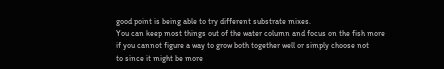good point is being able to try different substrate mixes.
You can keep most things out of the water column and focus on the fish more
if you cannot figure a way to grow both together well or simply choose not
to since it might be more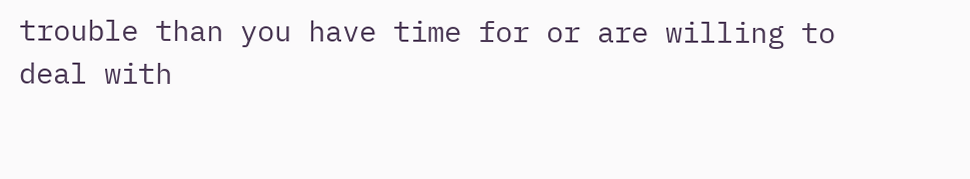trouble than you have time for or are willing to
deal with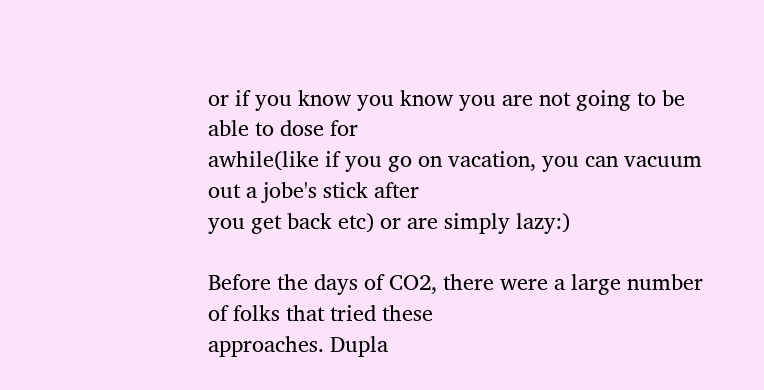or if you know you know you are not going to be able to dose for
awhile(like if you go on vacation, you can vacuum out a jobe's stick after
you get back etc) or are simply lazy:)

Before the days of CO2, there were a large number of folks that tried these
approaches. Dupla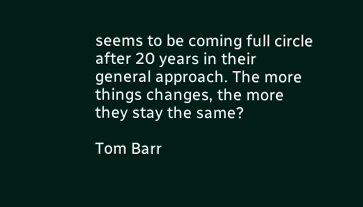seems to be coming full circle after 20 years in their
general approach. The more things changes, the more they stay the same?

Tom Barr